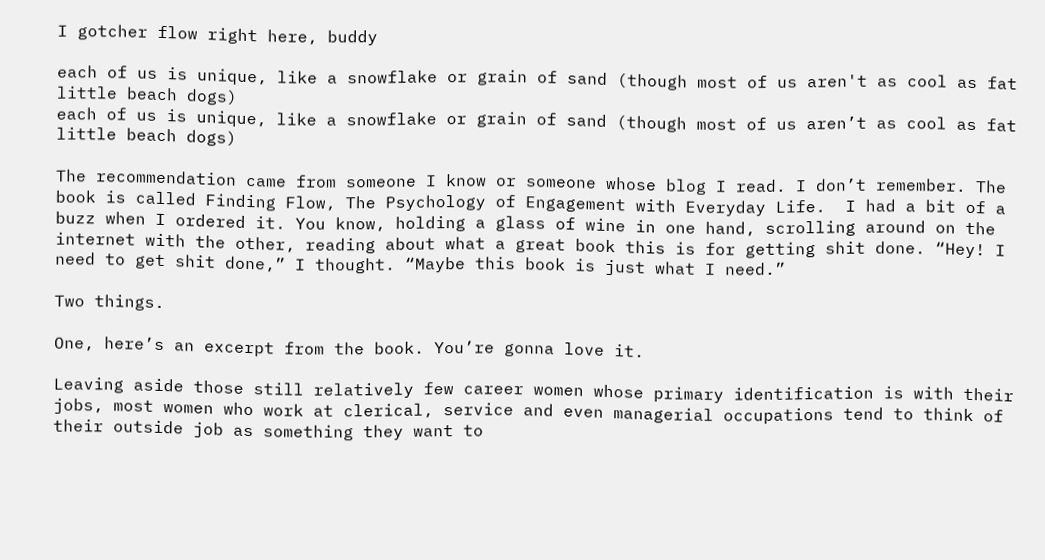I gotcher flow right here, buddy

each of us is unique, like a snowflake or grain of sand (though most of us aren't as cool as fat little beach dogs)
each of us is unique, like a snowflake or grain of sand (though most of us aren’t as cool as fat little beach dogs)

The recommendation came from someone I know or someone whose blog I read. I don’t remember. The book is called Finding Flow, The Psychology of Engagement with Everyday Life.  I had a bit of a buzz when I ordered it. You know, holding a glass of wine in one hand, scrolling around on the internet with the other, reading about what a great book this is for getting shit done. “Hey! I need to get shit done,” I thought. “Maybe this book is just what I need.”

Two things.

One, here’s an excerpt from the book. You’re gonna love it.

Leaving aside those still relatively few career women whose primary identification is with their jobs, most women who work at clerical, service and even managerial occupations tend to think of their outside job as something they want to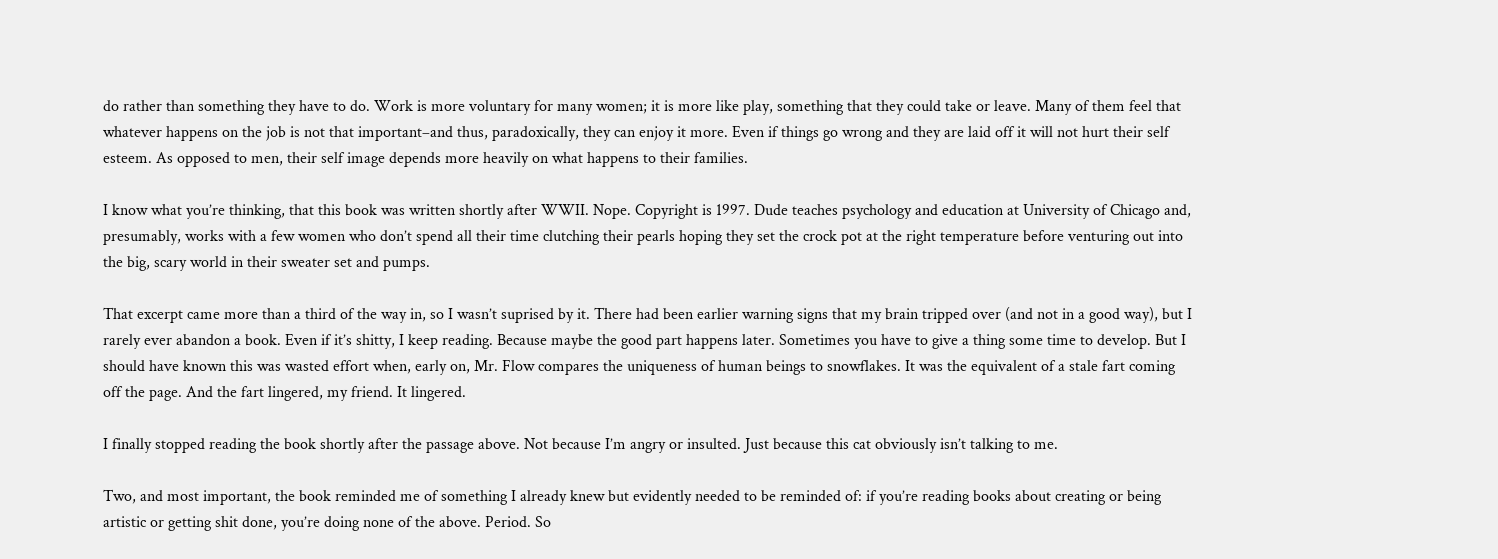do rather than something they have to do. Work is more voluntary for many women; it is more like play, something that they could take or leave. Many of them feel that whatever happens on the job is not that important–and thus, paradoxically, they can enjoy it more. Even if things go wrong and they are laid off it will not hurt their self esteem. As opposed to men, their self image depends more heavily on what happens to their families.

I know what you’re thinking, that this book was written shortly after WWII. Nope. Copyright is 1997. Dude teaches psychology and education at University of Chicago and, presumably, works with a few women who don’t spend all their time clutching their pearls hoping they set the crock pot at the right temperature before venturing out into the big, scary world in their sweater set and pumps.

That excerpt came more than a third of the way in, so I wasn’t suprised by it. There had been earlier warning signs that my brain tripped over (and not in a good way), but I rarely ever abandon a book. Even if it’s shitty, I keep reading. Because maybe the good part happens later. Sometimes you have to give a thing some time to develop. But I should have known this was wasted effort when, early on, Mr. Flow compares the uniqueness of human beings to snowflakes. It was the equivalent of a stale fart coming off the page. And the fart lingered, my friend. It lingered.

I finally stopped reading the book shortly after the passage above. Not because I’m angry or insulted. Just because this cat obviously isn’t talking to me.

Two, and most important, the book reminded me of something I already knew but evidently needed to be reminded of: if you’re reading books about creating or being artistic or getting shit done, you’re doing none of the above. Period. So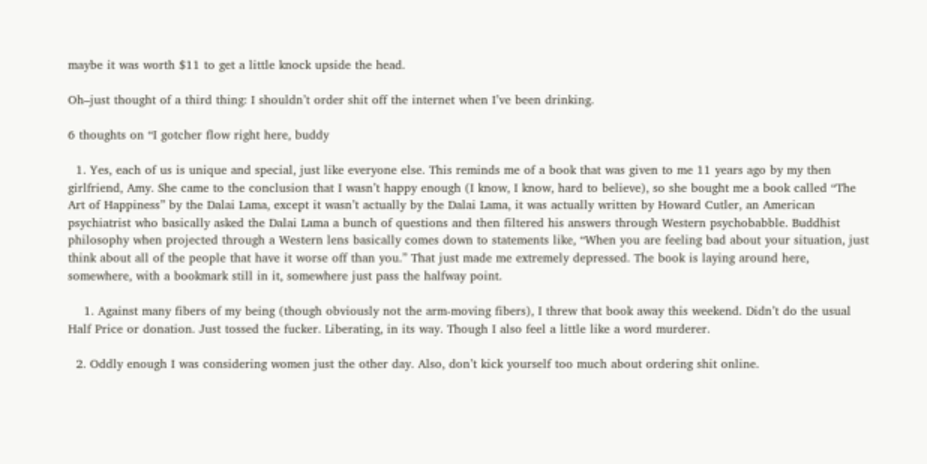maybe it was worth $11 to get a little knock upside the head.

Oh–just thought of a third thing: I shouldn’t order shit off the internet when I’ve been drinking.

6 thoughts on “I gotcher flow right here, buddy

  1. Yes, each of us is unique and special, just like everyone else. This reminds me of a book that was given to me 11 years ago by my then girlfriend, Amy. She came to the conclusion that I wasn’t happy enough (I know, I know, hard to believe), so she bought me a book called “The Art of Happiness” by the Dalai Lama, except it wasn’t actually by the Dalai Lama, it was actually written by Howard Cutler, an American psychiatrist who basically asked the Dalai Lama a bunch of questions and then filtered his answers through Western psychobabble. Buddhist philosophy when projected through a Western lens basically comes down to statements like, “When you are feeling bad about your situation, just think about all of the people that have it worse off than you.” That just made me extremely depressed. The book is laying around here, somewhere, with a bookmark still in it, somewhere just pass the halfway point.

    1. Against many fibers of my being (though obviously not the arm-moving fibers), I threw that book away this weekend. Didn’t do the usual Half Price or donation. Just tossed the fucker. Liberating, in its way. Though I also feel a little like a word murderer.

  2. Oddly enough I was considering women just the other day. Also, don’t kick yourself too much about ordering shit online.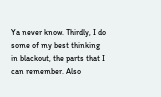Ya never know. Thirdly, I do some of my best thinking in blackout, the parts that I can remember. Also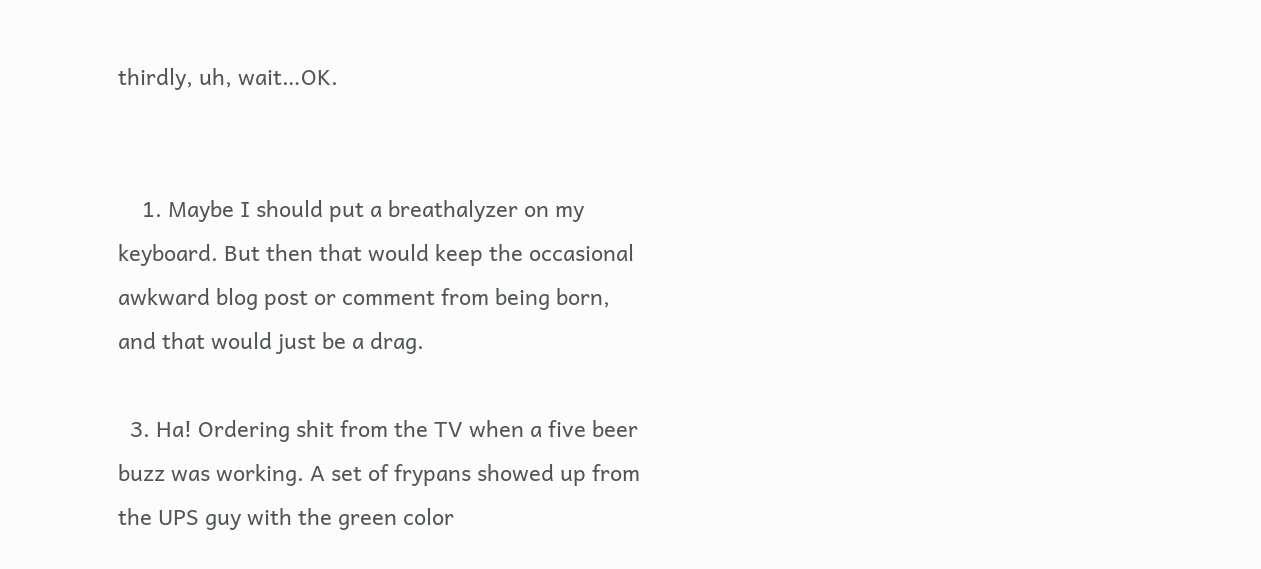thirdly, uh, wait…OK.


    1. Maybe I should put a breathalyzer on my keyboard. But then that would keep the occasional awkward blog post or comment from being born, and that would just be a drag.

  3. Ha! Ordering shit from the TV when a five beer buzz was working. A set of frypans showed up from the UPS guy with the green color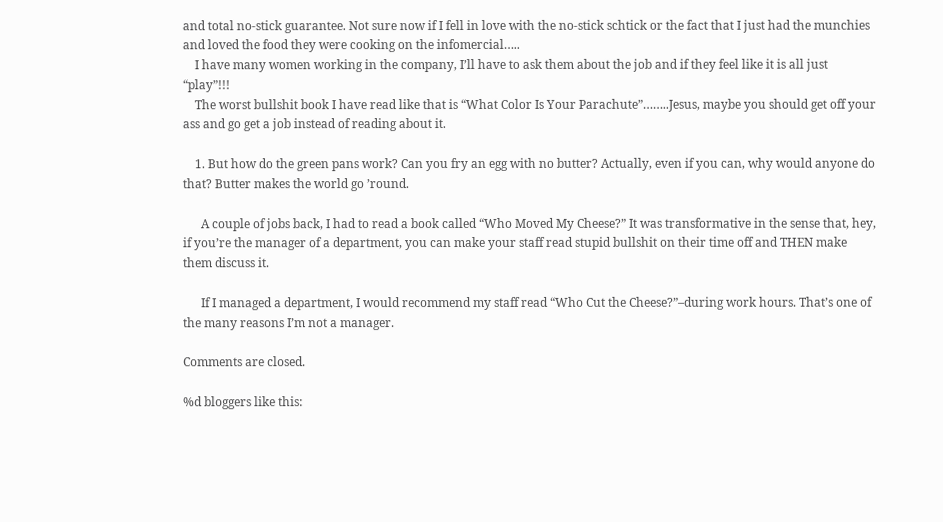and total no-stick guarantee. Not sure now if I fell in love with the no-stick schtick or the fact that I just had the munchies and loved the food they were cooking on the infomercial…..
    I have many women working in the company, I’ll have to ask them about the job and if they feel like it is all just “play”!!!
    The worst bullshit book I have read like that is “What Color Is Your Parachute”……..Jesus, maybe you should get off your ass and go get a job instead of reading about it.

    1. But how do the green pans work? Can you fry an egg with no butter? Actually, even if you can, why would anyone do that? Butter makes the world go ’round.

      A couple of jobs back, I had to read a book called “Who Moved My Cheese?” It was transformative in the sense that, hey, if you’re the manager of a department, you can make your staff read stupid bullshit on their time off and THEN make them discuss it.

      If I managed a department, I would recommend my staff read “Who Cut the Cheese?”–during work hours. That’s one of the many reasons I’m not a manager.

Comments are closed.

%d bloggers like this: